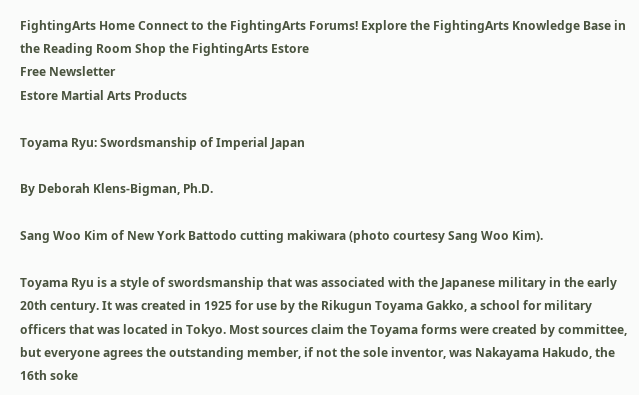FightingArts Home Connect to the FightingArts Forums! Explore the FightingArts Knowledge Base in the Reading Room Shop the FightingArts Estore
Free Newsletter
Estore Martial Arts Products

Toyama Ryu: Swordsmanship of Imperial Japan

By Deborah Klens-Bigman, Ph.D.

Sang Woo Kim of New York Battodo cutting makiwara (photo courtesy Sang Woo Kim).

Toyama Ryu is a style of swordsmanship that was associated with the Japanese military in the early 20th century. It was created in 1925 for use by the Rikugun Toyama Gakko, a school for military officers that was located in Tokyo. Most sources claim the Toyama forms were created by committee, but everyone agrees the outstanding member, if not the sole inventor, was Nakayama Hakudo, the 16th soke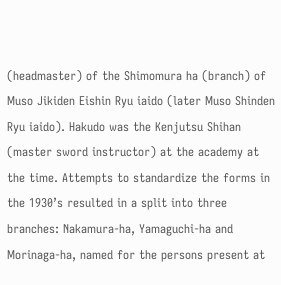(headmaster) of the Shimomura ha (branch) of Muso Jikiden Eishin Ryu iaido (later Muso Shinden Ryu iaido). Hakudo was the Kenjutsu Shihan (master sword instructor) at the academy at the time. Attempts to standardize the forms in the 1930’s resulted in a split into three branches: Nakamura-ha, Yamaguchi-ha and Morinaga-ha, named for the persons present at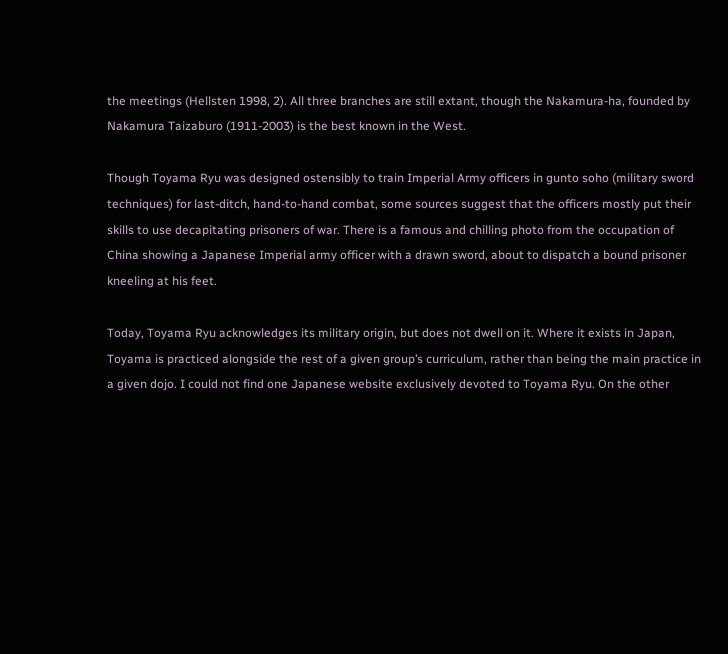the meetings (Hellsten 1998, 2). All three branches are still extant, though the Nakamura-ha, founded by Nakamura Taizaburo (1911-2003) is the best known in the West.

Though Toyama Ryu was designed ostensibly to train Imperial Army officers in gunto soho (military sword techniques) for last-ditch, hand-to-hand combat, some sources suggest that the officers mostly put their skills to use decapitating prisoners of war. There is a famous and chilling photo from the occupation of China showing a Japanese Imperial army officer with a drawn sword, about to dispatch a bound prisoner kneeling at his feet.

Today, Toyama Ryu acknowledges its military origin, but does not dwell on it. Where it exists in Japan, Toyama is practiced alongside the rest of a given group’s curriculum, rather than being the main practice in a given dojo. I could not find one Japanese website exclusively devoted to Toyama Ryu. On the other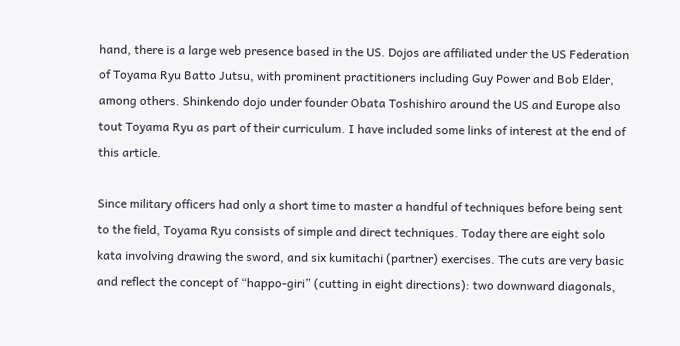hand, there is a large web presence based in the US. Dojos are affiliated under the US Federation of Toyama Ryu Batto Jutsu, with prominent practitioners including Guy Power and Bob Elder, among others. Shinkendo dojo under founder Obata Toshishiro around the US and Europe also tout Toyama Ryu as part of their curriculum. I have included some links of interest at the end of this article.

Since military officers had only a short time to master a handful of techniques before being sent to the field, Toyama Ryu consists of simple and direct techniques. Today there are eight solo kata involving drawing the sword, and six kumitachi (partner) exercises. The cuts are very basic and reflect the concept of “happo-giri” (cutting in eight directions): two downward diagonals,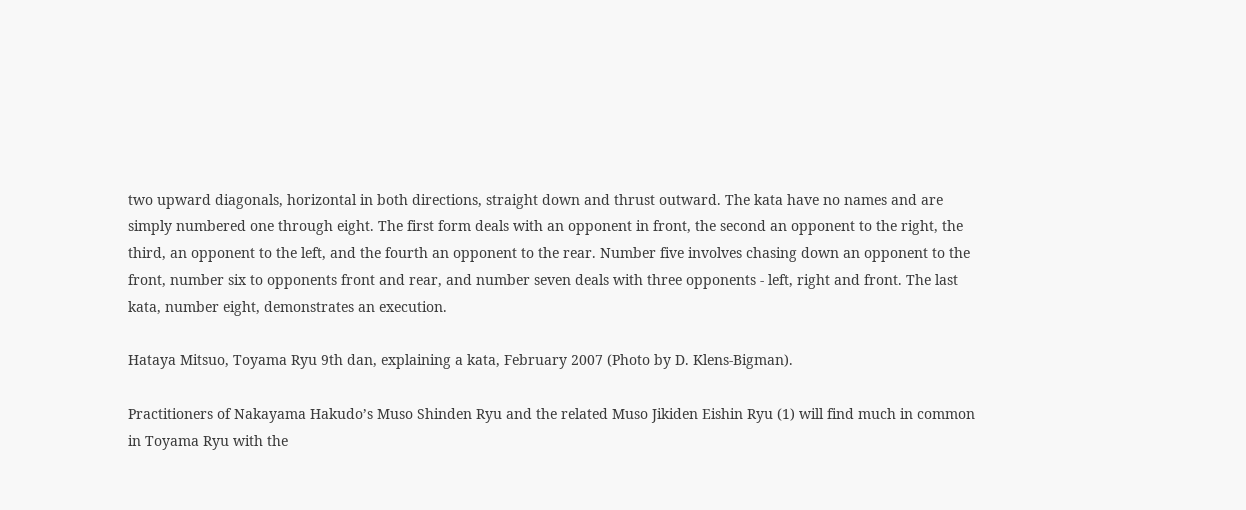two upward diagonals, horizontal in both directions, straight down and thrust outward. The kata have no names and are simply numbered one through eight. The first form deals with an opponent in front, the second an opponent to the right, the third, an opponent to the left, and the fourth an opponent to the rear. Number five involves chasing down an opponent to the front, number six to opponents front and rear, and number seven deals with three opponents - left, right and front. The last kata, number eight, demonstrates an execution.

Hataya Mitsuo, Toyama Ryu 9th dan, explaining a kata, February 2007 (Photo by D. Klens-Bigman).

Practitioners of Nakayama Hakudo’s Muso Shinden Ryu and the related Muso Jikiden Eishin Ryu (1) will find much in common in Toyama Ryu with the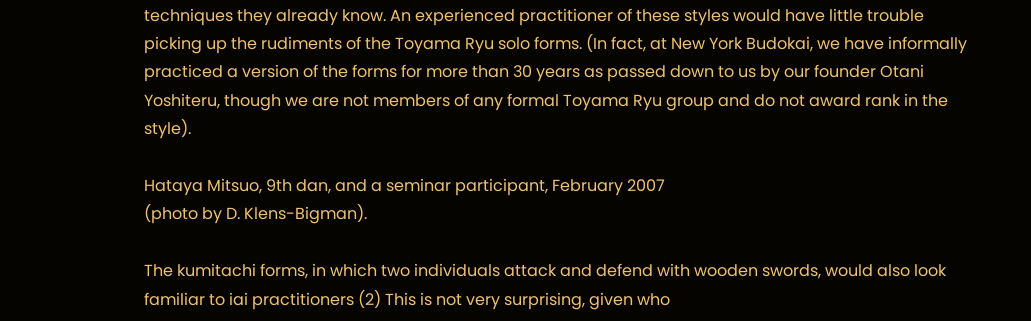techniques they already know. An experienced practitioner of these styles would have little trouble picking up the rudiments of the Toyama Ryu solo forms. (In fact, at New York Budokai, we have informally practiced a version of the forms for more than 30 years as passed down to us by our founder Otani Yoshiteru, though we are not members of any formal Toyama Ryu group and do not award rank in the style).

Hataya Mitsuo, 9th dan, and a seminar participant, February 2007
(photo by D. Klens-Bigman).

The kumitachi forms, in which two individuals attack and defend with wooden swords, would also look familiar to iai practitioners (2) This is not very surprising, given who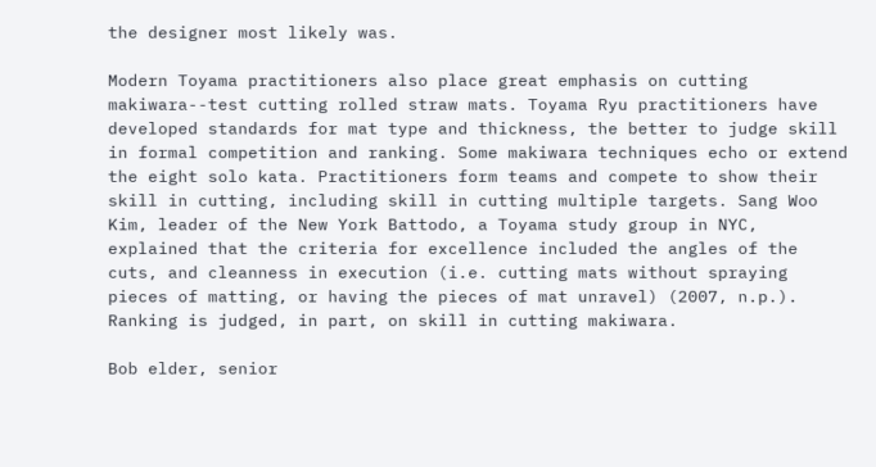the designer most likely was.

Modern Toyama practitioners also place great emphasis on cutting makiwara--test cutting rolled straw mats. Toyama Ryu practitioners have developed standards for mat type and thickness, the better to judge skill in formal competition and ranking. Some makiwara techniques echo or extend the eight solo kata. Practitioners form teams and compete to show their skill in cutting, including skill in cutting multiple targets. Sang Woo Kim, leader of the New York Battodo, a Toyama study group in NYC, explained that the criteria for excellence included the angles of the cuts, and cleanness in execution (i.e. cutting mats without spraying pieces of matting, or having the pieces of mat unravel) (2007, n.p.). Ranking is judged, in part, on skill in cutting makiwara.

Bob elder, senior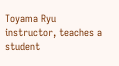Toyama Ryu instructor, teaches a student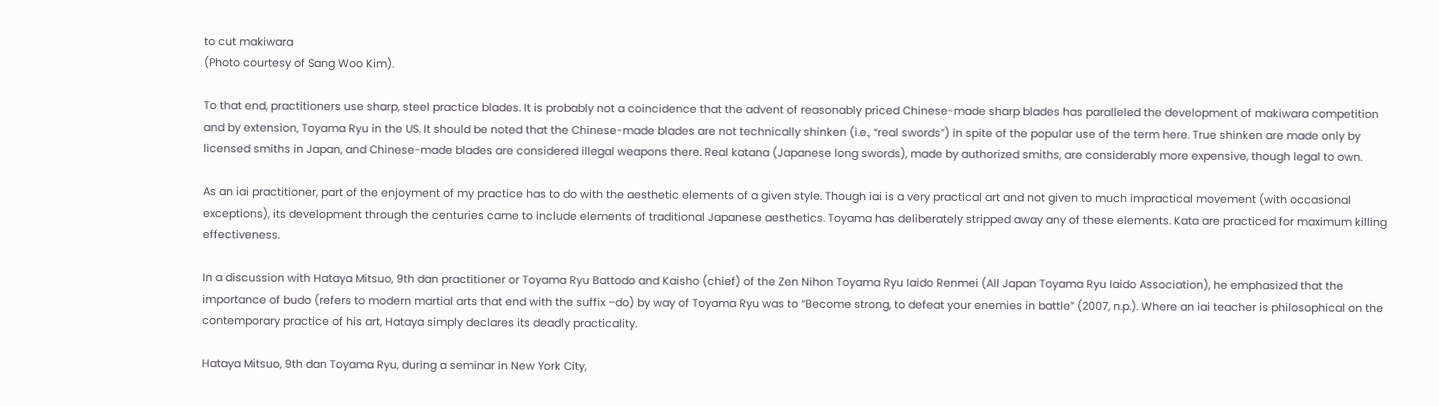to cut makiwara
(Photo courtesy of Sang Woo Kim).

To that end, practitioners use sharp, steel practice blades. It is probably not a coincidence that the advent of reasonably priced Chinese-made sharp blades has paralleled the development of makiwara competition and by extension, Toyama Ryu in the US. It should be noted that the Chinese-made blades are not technically shinken (i.e., “real swords”) in spite of the popular use of the term here. True shinken are made only by licensed smiths in Japan, and Chinese-made blades are considered illegal weapons there. Real katana (Japanese long swords), made by authorized smiths, are considerably more expensive, though legal to own.

As an iai practitioner, part of the enjoyment of my practice has to do with the aesthetic elements of a given style. Though iai is a very practical art and not given to much impractical movement (with occasional exceptions), its development through the centuries came to include elements of traditional Japanese aesthetics. Toyama has deliberately stripped away any of these elements. Kata are practiced for maximum killing effectiveness.

In a discussion with Hataya Mitsuo, 9th dan practitioner or Toyama Ryu Battodo and Kaisho (chief) of the Zen Nihon Toyama Ryu Iaido Renmei (All Japan Toyama Ryu Iaido Association), he emphasized that the importance of budo (refers to modern martial arts that end with the suffix –do) by way of Toyama Ryu was to “Become strong, to defeat your enemies in battle” (2007, n.p.). Where an iai teacher is philosophical on the contemporary practice of his art, Hataya simply declares its deadly practicality.

Hataya Mitsuo, 9th dan Toyama Ryu, during a seminar in New York City,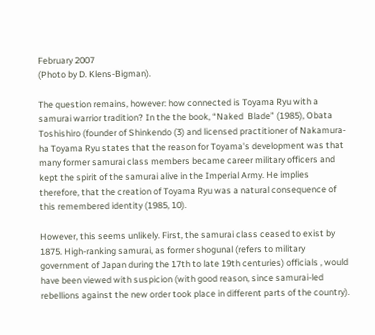February 2007
(Photo by D. Klens-Bigman).

The question remains, however: how connected is Toyama Ryu with a samurai warrior tradition? In the the book, “Naked  Blade” (1985), Obata Toshishiro (founder of Shinkendo (3) and licensed practitioner of Nakamura-ha Toyama Ryu states that the reason for Toyama's development was that many former samurai class members became career military officers and kept the spirit of the samurai alive in the Imperial Army. He implies therefore, that the creation of Toyama Ryu was a natural consequence of this remembered identity (1985, 10).

However, this seems unlikely. First, the samurai class ceased to exist by 1875. High-ranking samurai, as former shogunal (refers to military government of Japan during the 17th to late 19th centuries) officials , would have been viewed with suspicion (with good reason, since samurai-led rebellions against the new order took place in different parts of the country).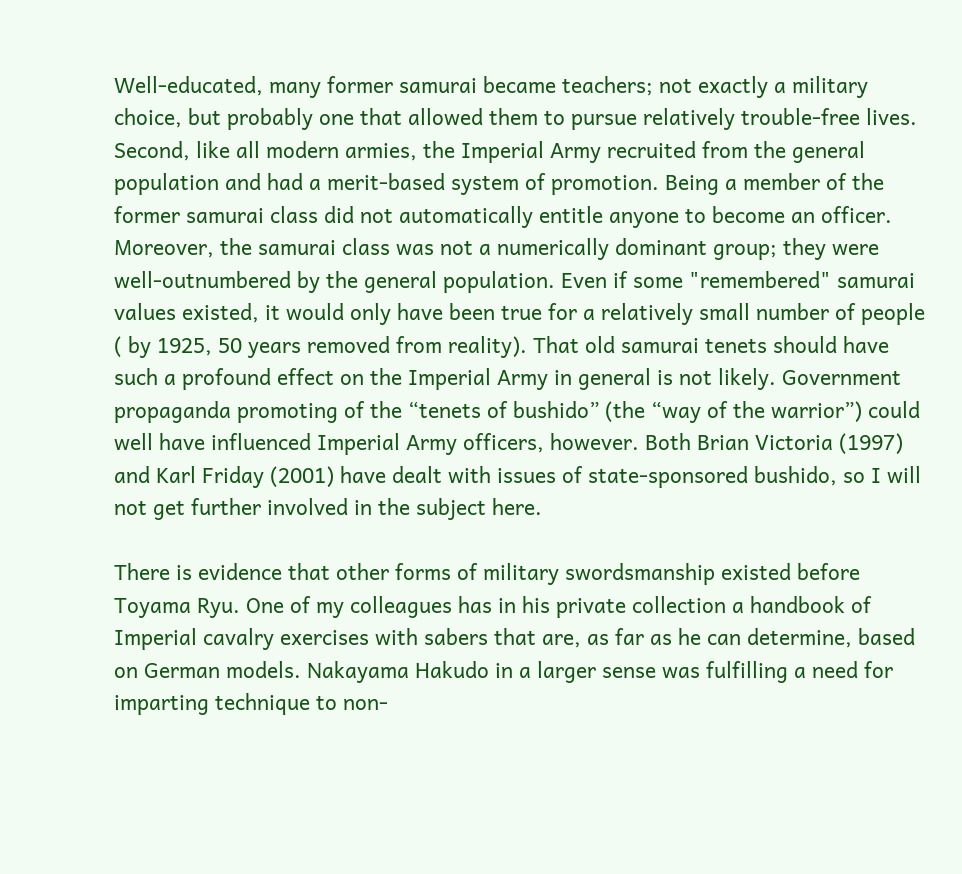Well-educated, many former samurai became teachers; not exactly a military choice, but probably one that allowed them to pursue relatively trouble-free lives. Second, like all modern armies, the Imperial Army recruited from the general population and had a merit-based system of promotion. Being a member of the former samurai class did not automatically entitle anyone to become an officer. Moreover, the samurai class was not a numerically dominant group; they were well-outnumbered by the general population. Even if some "remembered" samurai values existed, it would only have been true for a relatively small number of people ( by 1925, 50 years removed from reality). That old samurai tenets should have such a profound effect on the Imperial Army in general is not likely. Government propaganda promoting of the “tenets of bushido” (the “way of the warrior”) could well have influenced Imperial Army officers, however. Both Brian Victoria (1997) and Karl Friday (2001) have dealt with issues of state-sponsored bushido, so I will not get further involved in the subject here.

There is evidence that other forms of military swordsmanship existed before Toyama Ryu. One of my colleagues has in his private collection a handbook of Imperial cavalry exercises with sabers that are, as far as he can determine, based on German models. Nakayama Hakudo in a larger sense was fulfilling a need for imparting technique to non-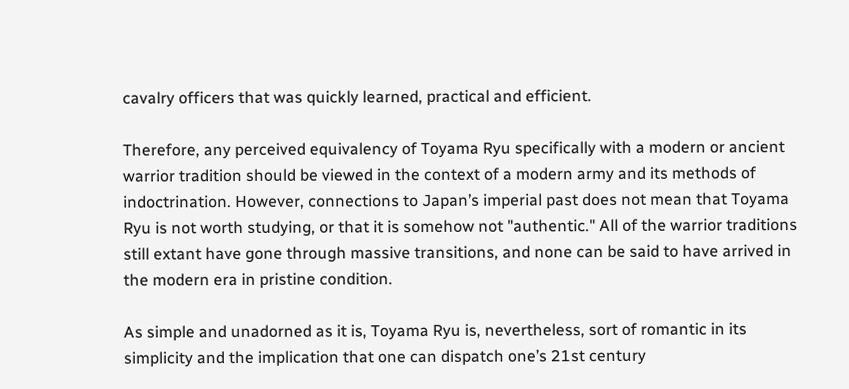cavalry officers that was quickly learned, practical and efficient.

Therefore, any perceived equivalency of Toyama Ryu specifically with a modern or ancient warrior tradition should be viewed in the context of a modern army and its methods of indoctrination. However, connections to Japan’s imperial past does not mean that Toyama Ryu is not worth studying, or that it is somehow not "authentic." All of the warrior traditions still extant have gone through massive transitions, and none can be said to have arrived in the modern era in pristine condition.

As simple and unadorned as it is, Toyama Ryu is, nevertheless, sort of romantic in its simplicity and the implication that one can dispatch one’s 21st century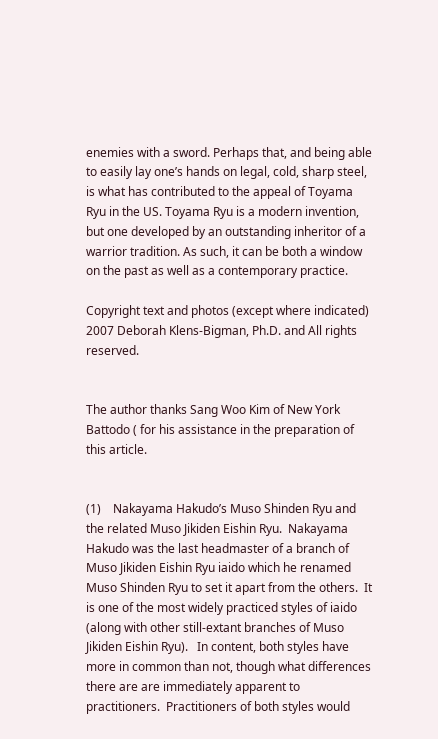enemies with a sword. Perhaps that, and being able to easily lay one’s hands on legal, cold, sharp steel, is what has contributed to the appeal of Toyama Ryu in the US. Toyama Ryu is a modern invention, but one developed by an outstanding inheritor of a warrior tradition. As such, it can be both a window on the past as well as a contemporary practice.

Copyright text and photos (except where indicated) 2007 Deborah Klens-Bigman, Ph.D. and All rights reserved.


The author thanks Sang Woo Kim of New York Battodo ( for his assistance in the preparation of this article.


(1)    Nakayama Hakudo’s Muso Shinden Ryu and the related Muso Jikiden Eishin Ryu.  Nakayama Hakudo was the last headmaster of a branch of Muso Jikiden Eishin Ryu iaido which he renamed Muso Shinden Ryu to set it apart from the others.  It is one of the most widely practiced styles of iaido (along with other still-extant branches of Muso Jikiden Eishin Ryu).   In content, both styles have more in common than not, though what differences there are are immediately apparent to practitioners.  Practitioners of both styles would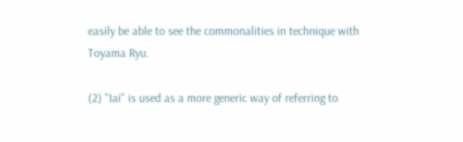easily be able to see the commonalities in technique with Toyama Ryu.

(2) "Iai" is used as a more generic way of referring to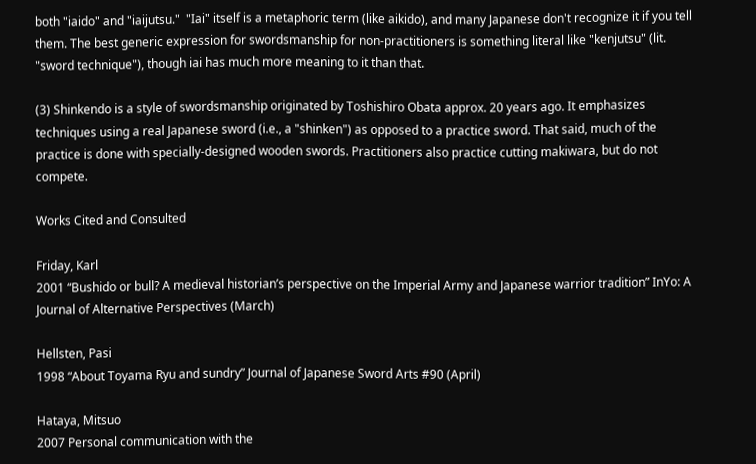both "iaido" and "iaijutsu."  "Iai" itself is a metaphoric term (like aikido), and many Japanese don't recognize it if you tell them. The best generic expression for swordsmanship for non-practitioners is something literal like "kenjutsu" (lit. "sword technique"), though iai has much more meaning to it than that.

(3) Shinkendo is a style of swordsmanship originated by Toshishiro Obata approx. 20 years ago. It emphasizes techniques using a real Japanese sword (i.e., a "shinken") as opposed to a practice sword. That said, much of the practice is done with specially-designed wooden swords. Practitioners also practice cutting makiwara, but do not compete.

Works Cited and Consulted

Friday, Karl
2001 “Bushido or bull? A medieval historian’s perspective on the Imperial Army and Japanese warrior tradition” InYo: A Journal of Alternative Perspectives (March)

Hellsten, Pasi
1998 “About Toyama Ryu and sundry” Journal of Japanese Sword Arts #90 (April)

Hataya, Mitsuo
2007 Personal communication with the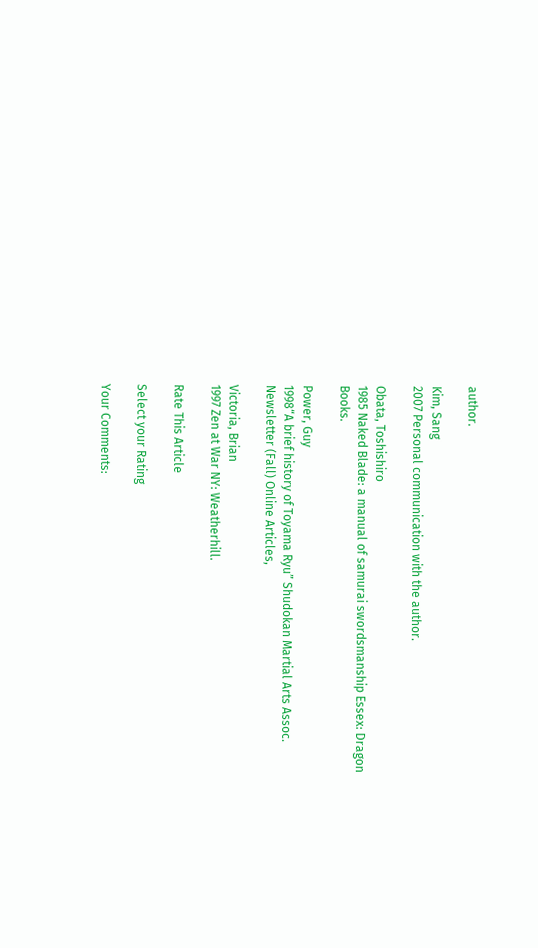author.

Kim, Sang
2007 Personal communication with the author.

Obata, Toshishiro
1985 Naked Blade: a manual of samurai swordsmanship Essex: Dragon Books.

Power, Guy
1998“A brief history of Toyama Ryu” Shudokan Martial Arts Assoc. Newsletter (Fall) Online Articles,

Victoria, Brian
1997 Zen at War NY: Weatherhill.

Rate This Article

Select your Rating

Your Comments: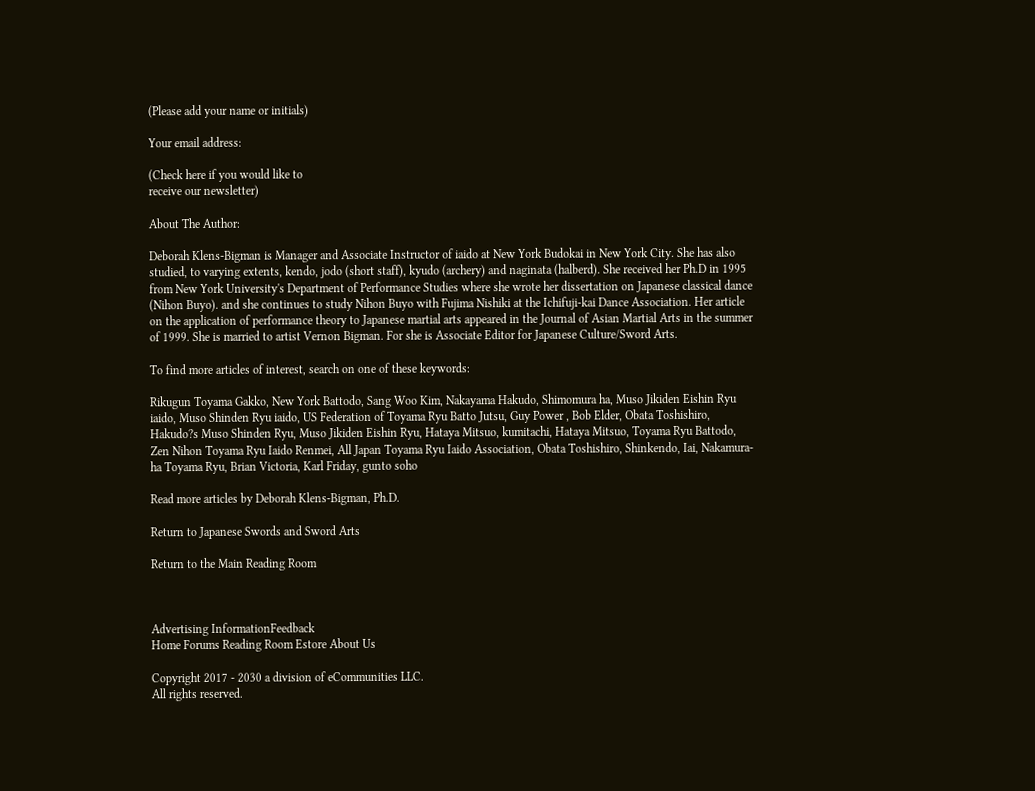(Please add your name or initials)

Your email address:

(Check here if you would like to
receive our newsletter)

About The Author:

Deborah Klens-Bigman is Manager and Associate Instructor of iaido at New York Budokai in New York City. She has also studied, to varying extents, kendo, jodo (short staff), kyudo (archery) and naginata (halberd). She received her Ph.D in 1995 from New York University's Department of Performance Studies where she wrote her dissertation on Japanese classical dance (Nihon Buyo). and she continues to study Nihon Buyo with Fujima Nishiki at the Ichifuji-kai Dance Association. Her article on the application of performance theory to Japanese martial arts appeared in the Journal of Asian Martial Arts in the summer of 1999. She is married to artist Vernon Bigman. For she is Associate Editor for Japanese Culture/Sword Arts.

To find more articles of interest, search on one of these keywords:

Rikugun Toyama Gakko, New York Battodo, Sang Woo Kim, Nakayama Hakudo, Shimomura ha, Muso Jikiden Eishin Ryu iaido, Muso Shinden Ryu iaido, US Federation of Toyama Ryu Batto Jutsu, Guy Power , Bob Elder, Obata Toshishiro, Hakudo?s Muso Shinden Ryu, Muso Jikiden Eishin Ryu, Hataya Mitsuo, kumitachi, Hataya Mitsuo, Toyama Ryu Battodo, Zen Nihon Toyama Ryu Iaido Renmei, All Japan Toyama Ryu Iaido Association, Obata Toshishiro, Shinkendo, Iai, Nakamura-ha Toyama Ryu, Brian Victoria, Karl Friday, gunto soho

Read more articles by Deborah Klens-Bigman, Ph.D.

Return to Japanese Swords and Sword Arts

Return to the Main Reading Room



Advertising InformationFeedback
Home Forums Reading Room Estore About Us

Copyright 2017 - 2030 a division of eCommunities LLC.
All rights reserved.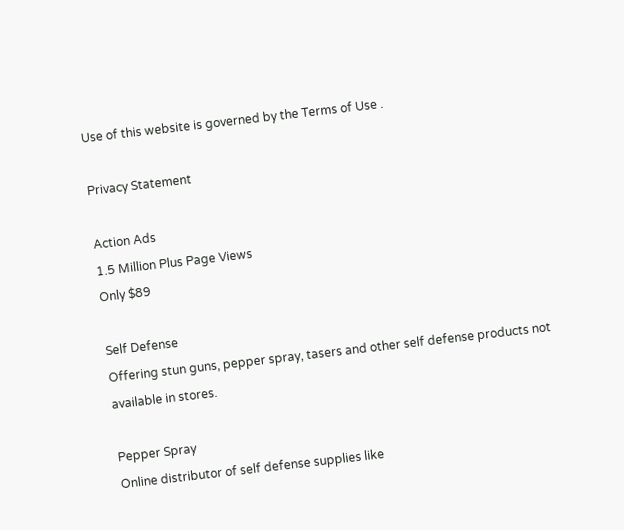Use of this website is governed by the Terms of Use .

Privacy Statement

Action Ads
1.5 Million Plus Page Views
Only $89

Self Defense
Offering stun guns, pepper spray, tasers and other self defense products not available in stores.

Pepper Spray
Online distributor of self defense supplies like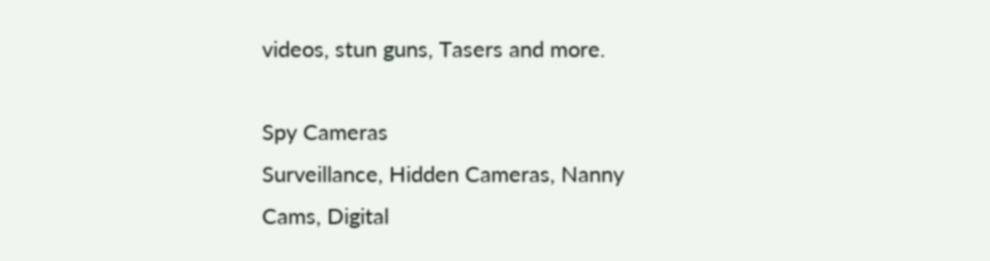videos, stun guns, Tasers and more.

Spy Cameras
Surveillance, Hidden Cameras, Nanny Cams, Digital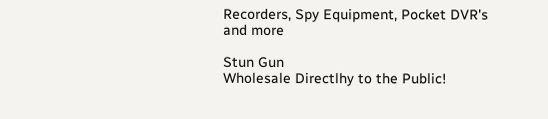Recorders, Spy Equipment, Pocket DVR's and more

Stun Gun
Wholesale Directlhy to the Public!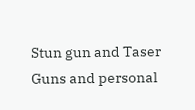Stun gun and Taser Guns and personal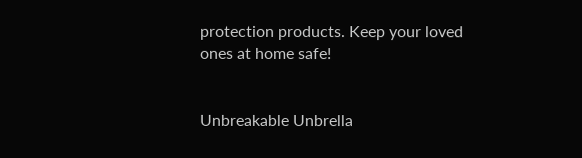protection products. Keep your loved ones at home safe!


Unbreakable Unbrella